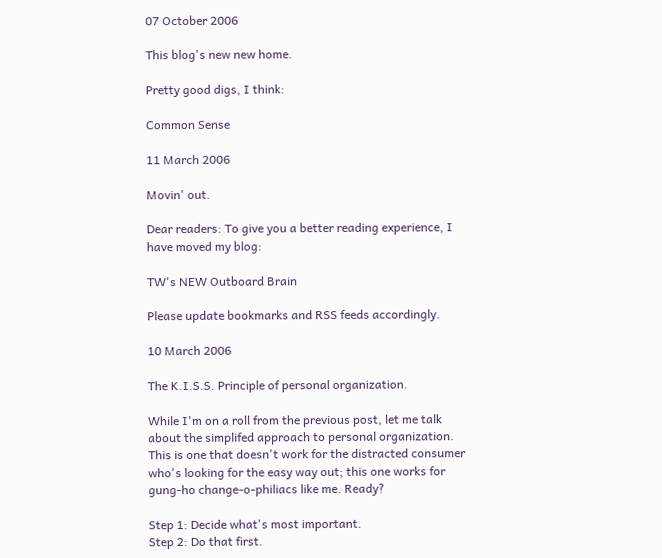07 October 2006

This blog's new new home.

Pretty good digs, I think:

Common Sense

11 March 2006

Movin' out.

Dear readers: To give you a better reading experience, I have moved my blog:

TW's NEW Outboard Brain

Please update bookmarks and RSS feeds accordingly.

10 March 2006

The K.I.S.S. Principle of personal organization.

While I'm on a roll from the previous post, let me talk about the simplifed approach to personal organization. This is one that doesn't work for the distracted consumer who's looking for the easy way out; this one works for gung-ho change-o-philiacs like me. Ready?

Step 1: Decide what's most important.
Step 2: Do that first.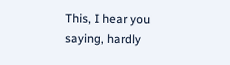This, I hear you saying, hardly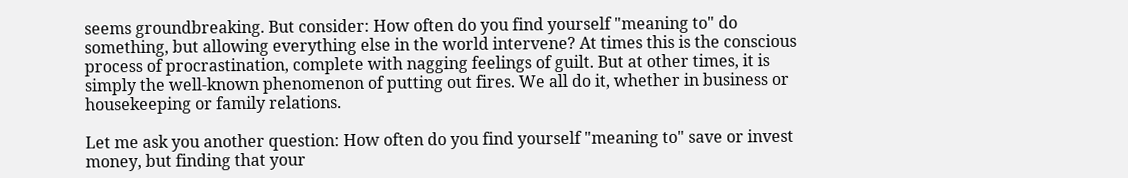seems groundbreaking. But consider: How often do you find yourself "meaning to" do something, but allowing everything else in the world intervene? At times this is the conscious process of procrastination, complete with nagging feelings of guilt. But at other times, it is simply the well-known phenomenon of putting out fires. We all do it, whether in business or housekeeping or family relations.

Let me ask you another question: How often do you find yourself "meaning to" save or invest money, but finding that your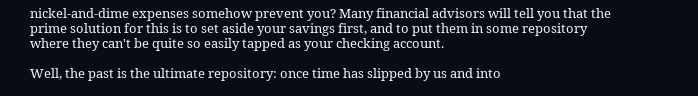nickel-and-dime expenses somehow prevent you? Many financial advisors will tell you that the prime solution for this is to set aside your savings first, and to put them in some repository where they can't be quite so easily tapped as your checking account.

Well, the past is the ultimate repository: once time has slipped by us and into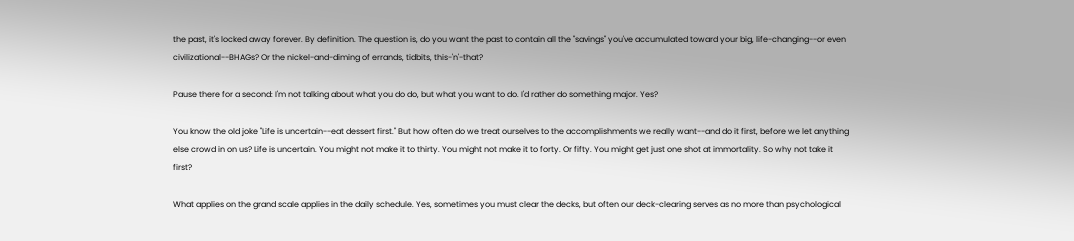the past, it's locked away forever. By definition. The question is, do you want the past to contain all the "savings" you've accumulated toward your big, life-changing--or even civilizational--BHAGs? Or the nickel-and-diming of errands, tidbits, this-'n'-that?

Pause there for a second: I'm not talking about what you do do, but what you want to do. I'd rather do something major. Yes?

You know the old joke "Life is uncertain--eat dessert first." But how often do we treat ourselves to the accomplishments we really want--and do it first, before we let anything else crowd in on us? Life is uncertain. You might not make it to thirty. You might not make it to forty. Or fifty. You might get just one shot at immortality. So why not take it first?

What applies on the grand scale applies in the daily schedule. Yes, sometimes you must clear the decks, but often our deck-clearing serves as no more than psychological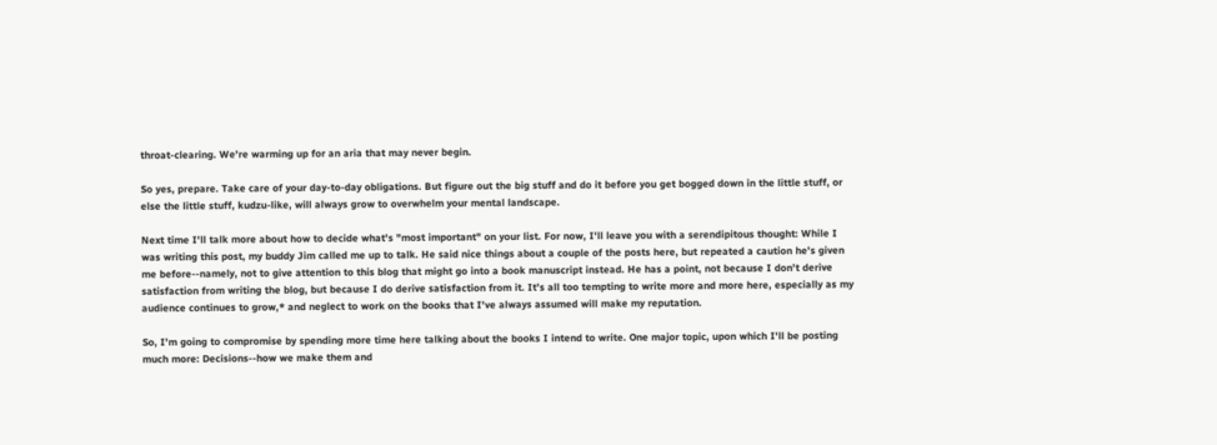throat-clearing. We're warming up for an aria that may never begin.

So yes, prepare. Take care of your day-to-day obligations. But figure out the big stuff and do it before you get bogged down in the little stuff, or else the little stuff, kudzu-like, will always grow to overwhelm your mental landscape.

Next time I'll talk more about how to decide what's "most important" on your list. For now, I'll leave you with a serendipitous thought: While I was writing this post, my buddy Jim called me up to talk. He said nice things about a couple of the posts here, but repeated a caution he's given me before--namely, not to give attention to this blog that might go into a book manuscript instead. He has a point, not because I don't derive satisfaction from writing the blog, but because I do derive satisfaction from it. It's all too tempting to write more and more here, especially as my audience continues to grow,* and neglect to work on the books that I've always assumed will make my reputation.

So, I'm going to compromise by spending more time here talking about the books I intend to write. One major topic, upon which I'll be posting much more: Decisions--how we make them and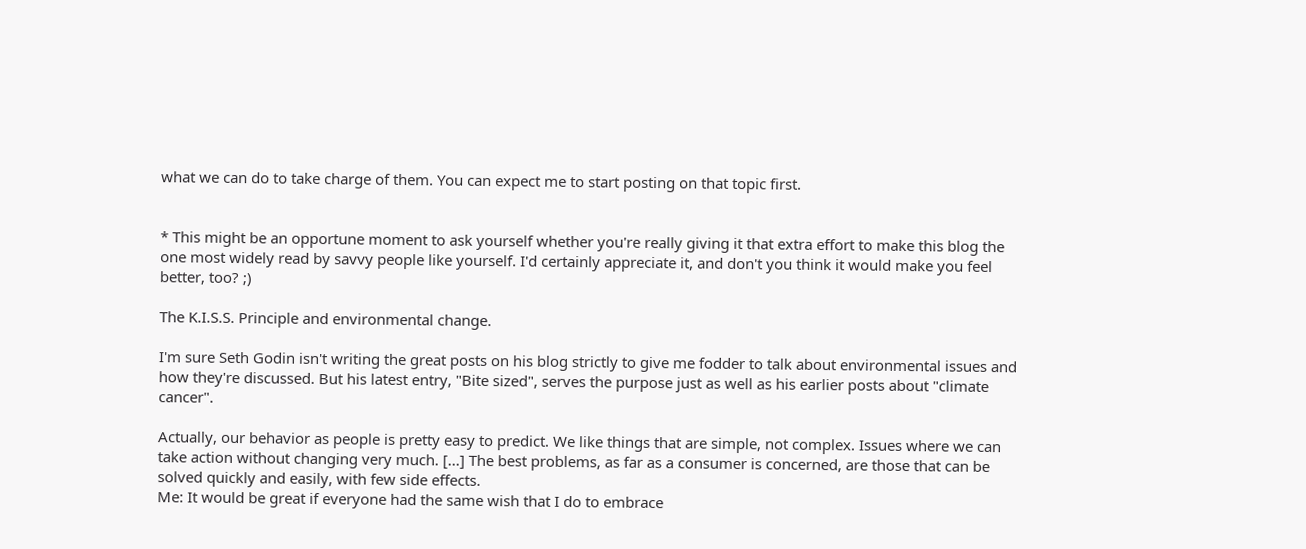what we can do to take charge of them. You can expect me to start posting on that topic first.


* This might be an opportune moment to ask yourself whether you're really giving it that extra effort to make this blog the one most widely read by savvy people like yourself. I'd certainly appreciate it, and don't you think it would make you feel better, too? ;)

The K.I.S.S. Principle and environmental change.

I'm sure Seth Godin isn't writing the great posts on his blog strictly to give me fodder to talk about environmental issues and how they're discussed. But his latest entry, "Bite sized", serves the purpose just as well as his earlier posts about "climate cancer".

Actually, our behavior as people is pretty easy to predict. We like things that are simple, not complex. Issues where we can take action without changing very much. [...] The best problems, as far as a consumer is concerned, are those that can be solved quickly and easily, with few side effects.
Me: It would be great if everyone had the same wish that I do to embrace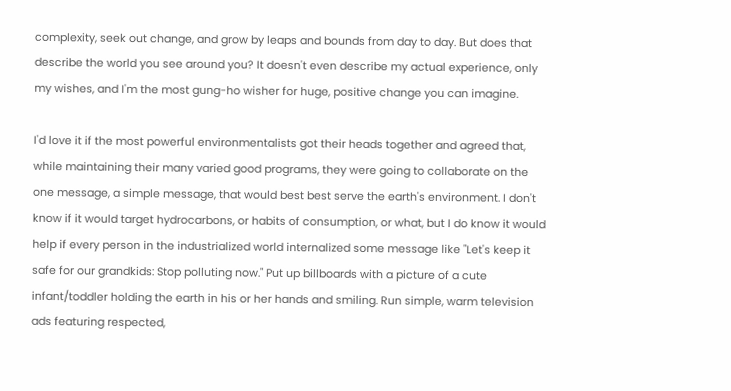complexity, seek out change, and grow by leaps and bounds from day to day. But does that describe the world you see around you? It doesn't even describe my actual experience, only my wishes, and I'm the most gung-ho wisher for huge, positive change you can imagine.

I'd love it if the most powerful environmentalists got their heads together and agreed that, while maintaining their many varied good programs, they were going to collaborate on the one message, a simple message, that would best best serve the earth's environment. I don't know if it would target hydrocarbons, or habits of consumption, or what, but I do know it would help if every person in the industrialized world internalized some message like "Let's keep it safe for our grandkids: Stop polluting now." Put up billboards with a picture of a cute infant/toddler holding the earth in his or her hands and smiling. Run simple, warm television ads featuring respected,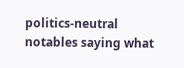politics-neutral notables saying what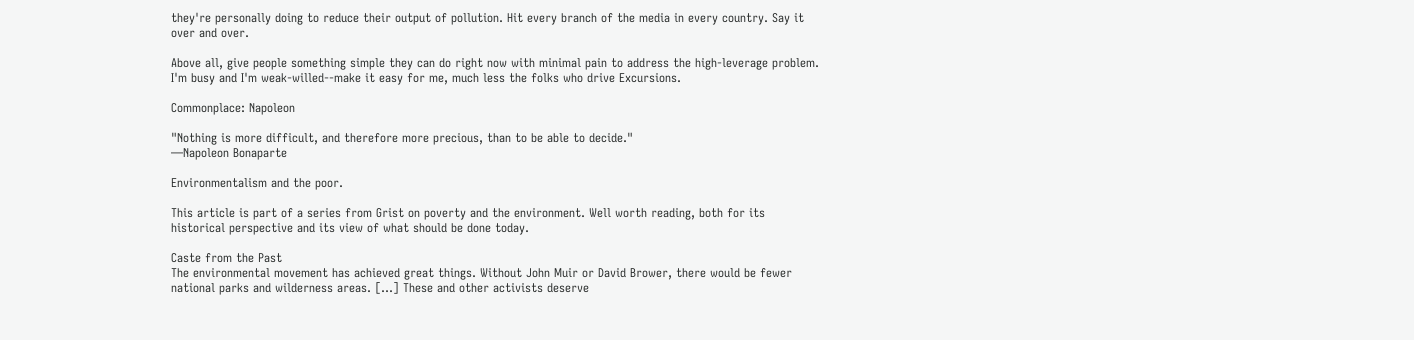they're personally doing to reduce their output of pollution. Hit every branch of the media in every country. Say it over and over.

Above all, give people something simple they can do right now with minimal pain to address the high-leverage problem. I'm busy and I'm weak-willed--make it easy for me, much less the folks who drive Excursions.

Commonplace: Napoleon

"Nothing is more difficult, and therefore more precious, than to be able to decide."
—Napoleon Bonaparte

Environmentalism and the poor.

This article is part of a series from Grist on poverty and the environment. Well worth reading, both for its historical perspective and its view of what should be done today.

Caste from the Past
The environmental movement has achieved great things. Without John Muir or David Brower, there would be fewer national parks and wilderness areas. [...] These and other activists deserve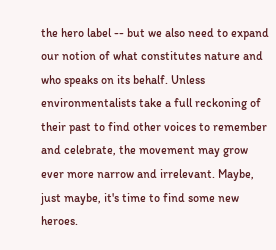the hero label -- but we also need to expand our notion of what constitutes nature and who speaks on its behalf. Unless environmentalists take a full reckoning of their past to find other voices to remember and celebrate, the movement may grow ever more narrow and irrelevant. Maybe, just maybe, it's time to find some new heroes.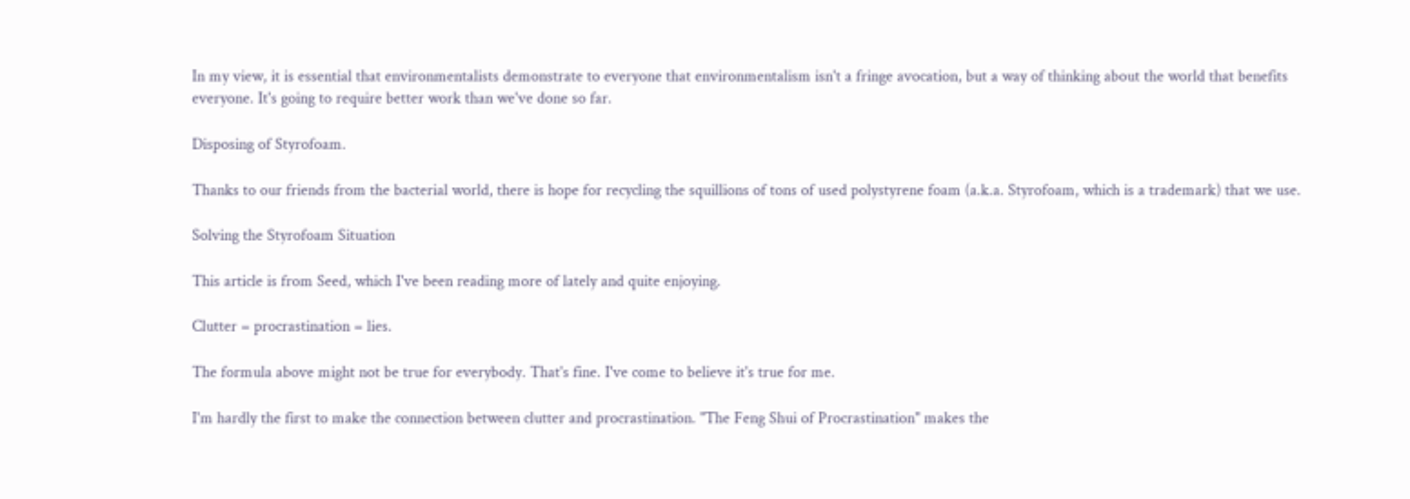In my view, it is essential that environmentalists demonstrate to everyone that environmentalism isn't a fringe avocation, but a way of thinking about the world that benefits everyone. It's going to require better work than we've done so far.

Disposing of Styrofoam.

Thanks to our friends from the bacterial world, there is hope for recycling the squillions of tons of used polystyrene foam (a.k.a. Styrofoam, which is a trademark) that we use.

Solving the Styrofoam Situation

This article is from Seed, which I've been reading more of lately and quite enjoying.

Clutter = procrastination = lies.

The formula above might not be true for everybody. That's fine. I've come to believe it's true for me.

I'm hardly the first to make the connection between clutter and procrastination. "The Feng Shui of Procrastination" makes the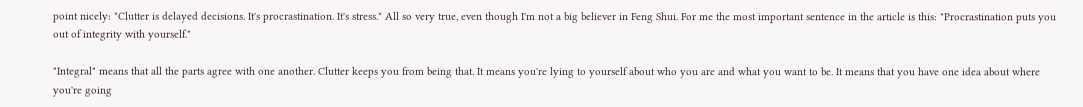point nicely: "Clutter is delayed decisions. It's procrastination. It's stress." All so very true, even though I'm not a big believer in Feng Shui. For me the most important sentence in the article is this: "Procrastination puts you out of integrity with yourself."

"Integral" means that all the parts agree with one another. Clutter keeps you from being that. It means you're lying to yourself about who you are and what you want to be. It means that you have one idea about where you're going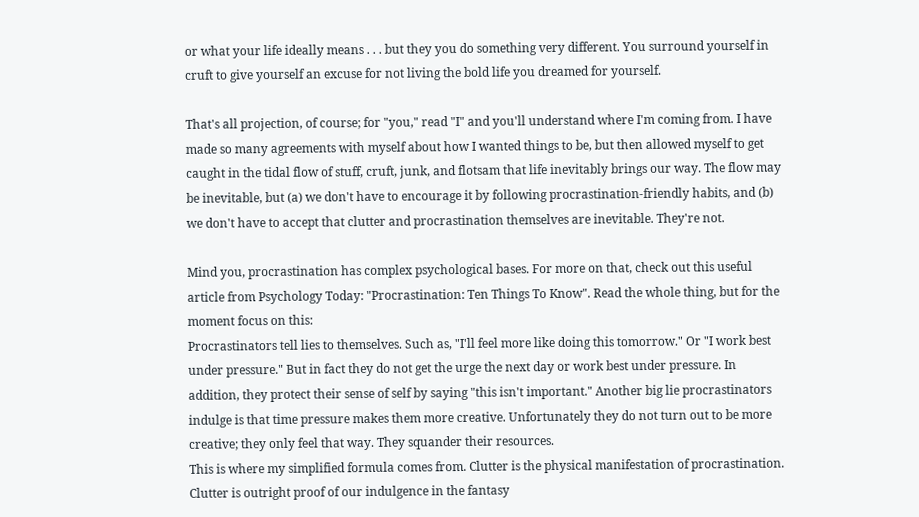or what your life ideally means . . . but they you do something very different. You surround yourself in cruft to give yourself an excuse for not living the bold life you dreamed for yourself.

That's all projection, of course; for "you," read "I" and you'll understand where I'm coming from. I have made so many agreements with myself about how I wanted things to be, but then allowed myself to get caught in the tidal flow of stuff, cruft, junk, and flotsam that life inevitably brings our way. The flow may be inevitable, but (a) we don't have to encourage it by following procrastination-friendly habits, and (b) we don't have to accept that clutter and procrastination themselves are inevitable. They're not.

Mind you, procrastination has complex psychological bases. For more on that, check out this useful article from Psychology Today: "Procrastination: Ten Things To Know". Read the whole thing, but for the moment focus on this:
Procrastinators tell lies to themselves. Such as, "I'll feel more like doing this tomorrow." Or "I work best under pressure." But in fact they do not get the urge the next day or work best under pressure. In addition, they protect their sense of self by saying "this isn't important." Another big lie procrastinators indulge is that time pressure makes them more creative. Unfortunately they do not turn out to be more creative; they only feel that way. They squander their resources.
This is where my simplified formula comes from. Clutter is the physical manifestation of procrastination. Clutter is outright proof of our indulgence in the fantasy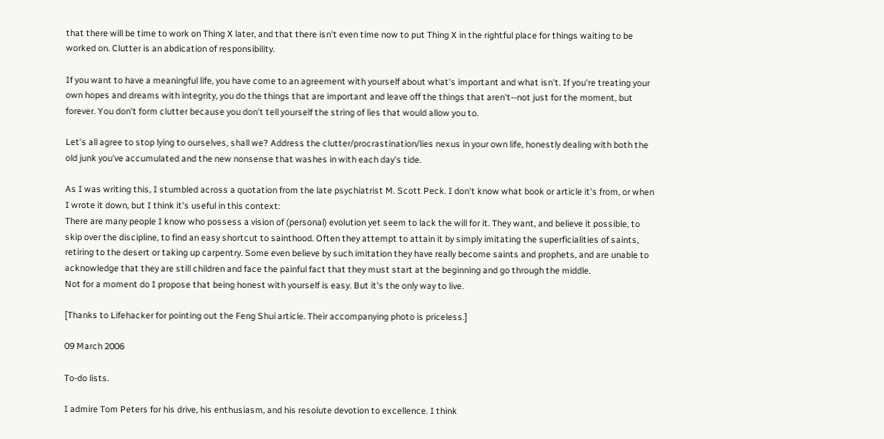that there will be time to work on Thing X later, and that there isn't even time now to put Thing X in the rightful place for things waiting to be worked on. Clutter is an abdication of responsibility.

If you want to have a meaningful life, you have come to an agreement with yourself about what's important and what isn't. If you're treating your own hopes and dreams with integrity, you do the things that are important and leave off the things that aren't--not just for the moment, but forever. You don't form clutter because you don't tell yourself the string of lies that would allow you to.

Let's all agree to stop lying to ourselves, shall we? Address the clutter/procrastination/lies nexus in your own life, honestly dealing with both the old junk you've accumulated and the new nonsense that washes in with each day's tide.

As I was writing this, I stumbled across a quotation from the late psychiatrist M. Scott Peck. I don't know what book or article it's from, or when I wrote it down, but I think it's useful in this context:
There are many people I know who possess a vision of (personal) evolution yet seem to lack the will for it. They want, and believe it possible, to skip over the discipline, to find an easy shortcut to sainthood. Often they attempt to attain it by simply imitating the superficialities of saints, retiring to the desert or taking up carpentry. Some even believe by such imitation they have really become saints and prophets, and are unable to acknowledge that they are still children and face the painful fact that they must start at the beginning and go through the middle.
Not for a moment do I propose that being honest with yourself is easy. But it's the only way to live.

[Thanks to Lifehacker for pointing out the Feng Shui article. Their accompanying photo is priceless.]

09 March 2006

To-do lists.

I admire Tom Peters for his drive, his enthusiasm, and his resolute devotion to excellence. I think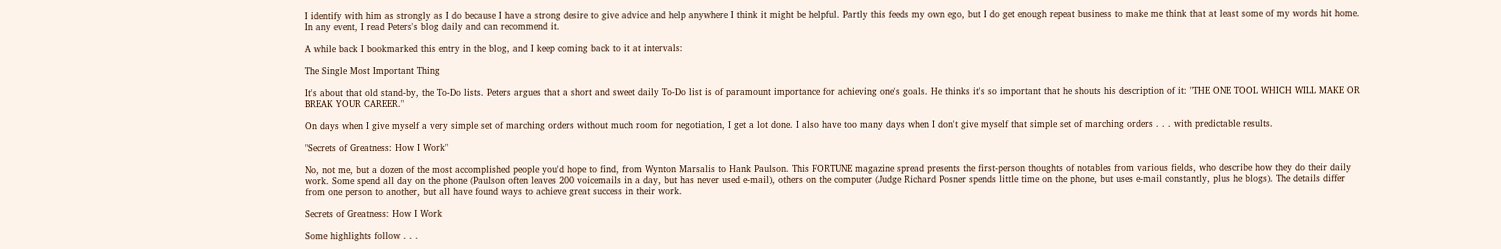I identify with him as strongly as I do because I have a strong desire to give advice and help anywhere I think it might be helpful. Partly this feeds my own ego, but I do get enough repeat business to make me think that at least some of my words hit home. In any event, I read Peters's blog daily and can recommend it.

A while back I bookmarked this entry in the blog, and I keep coming back to it at intervals:

The Single Most Important Thing

It's about that old stand-by, the To-Do lists. Peters argues that a short and sweet daily To-Do list is of paramount importance for achieving one's goals. He thinks it's so important that he shouts his description of it: "THE ONE TOOL WHICH WILL MAKE OR BREAK YOUR CAREER."

On days when I give myself a very simple set of marching orders without much room for negotiation, I get a lot done. I also have too many days when I don't give myself that simple set of marching orders . . . with predictable results.

"Secrets of Greatness: How I Work"

No, not me, but a dozen of the most accomplished people you'd hope to find, from Wynton Marsalis to Hank Paulson. This FORTUNE magazine spread presents the first-person thoughts of notables from various fields, who describe how they do their daily work. Some spend all day on the phone (Paulson often leaves 200 voicemails in a day, but has never used e-mail), others on the computer (Judge Richard Posner spends little time on the phone, but uses e-mail constantly, plus he blogs). The details differ from one person to another, but all have found ways to achieve great success in their work.

Secrets of Greatness: How I Work

Some highlights follow . . .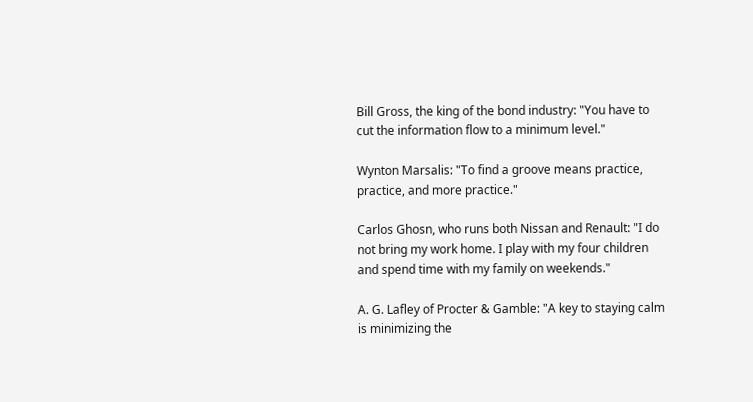Bill Gross, the king of the bond industry: "You have to cut the information flow to a minimum level."

Wynton Marsalis: "To find a groove means practice, practice, and more practice."

Carlos Ghosn, who runs both Nissan and Renault: "I do not bring my work home. I play with my four children and spend time with my family on weekends."

A. G. Lafley of Procter & Gamble: "A key to staying calm is minimizing the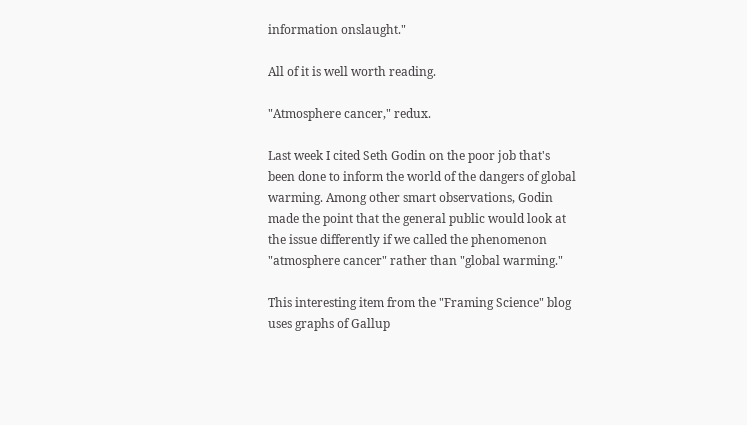information onslaught."

All of it is well worth reading.

"Atmosphere cancer," redux.

Last week I cited Seth Godin on the poor job that's been done to inform the world of the dangers of global warming. Among other smart observations, Godin made the point that the general public would look at the issue differently if we called the phenomenon "atmosphere cancer" rather than "global warming."

This interesting item from the "Framing Science" blog uses graphs of Gallup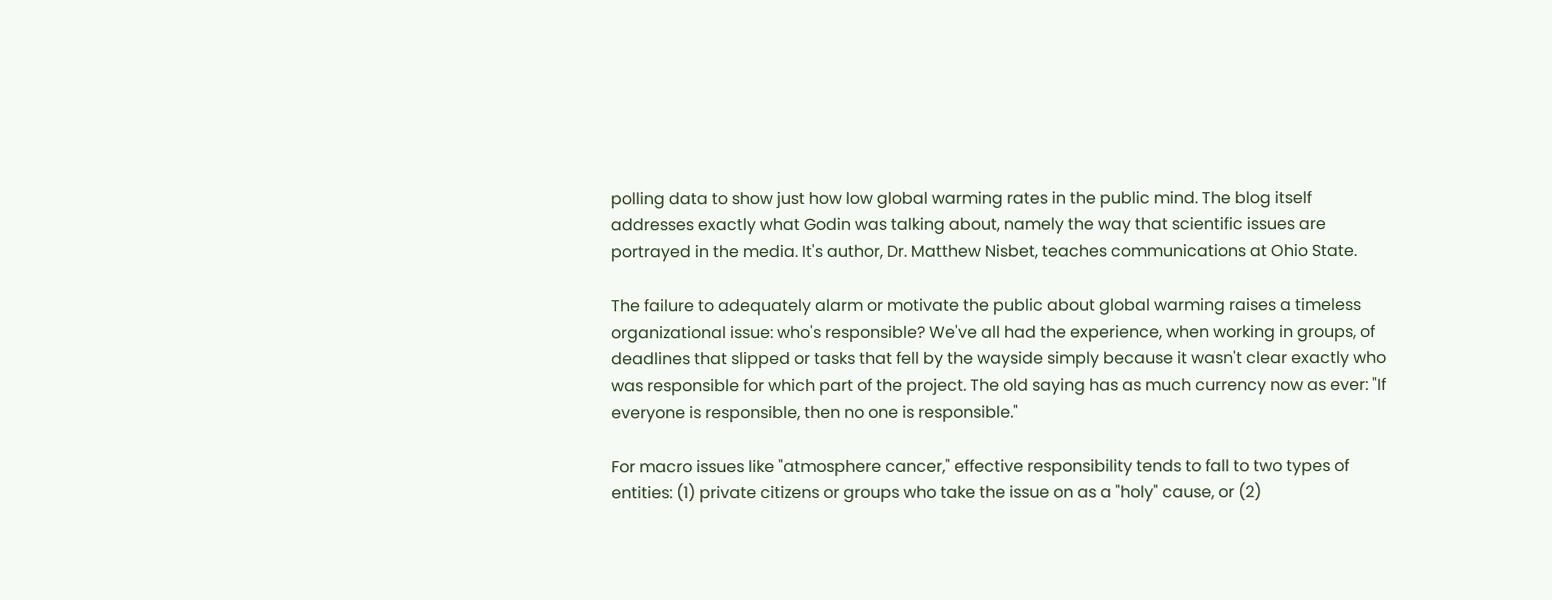polling data to show just how low global warming rates in the public mind. The blog itself addresses exactly what Godin was talking about, namely the way that scientific issues are portrayed in the media. It's author, Dr. Matthew Nisbet, teaches communications at Ohio State.

The failure to adequately alarm or motivate the public about global warming raises a timeless organizational issue: who's responsible? We've all had the experience, when working in groups, of deadlines that slipped or tasks that fell by the wayside simply because it wasn't clear exactly who was responsible for which part of the project. The old saying has as much currency now as ever: "If everyone is responsible, then no one is responsible."

For macro issues like "atmosphere cancer," effective responsibility tends to fall to two types of entities: (1) private citizens or groups who take the issue on as a "holy" cause, or (2)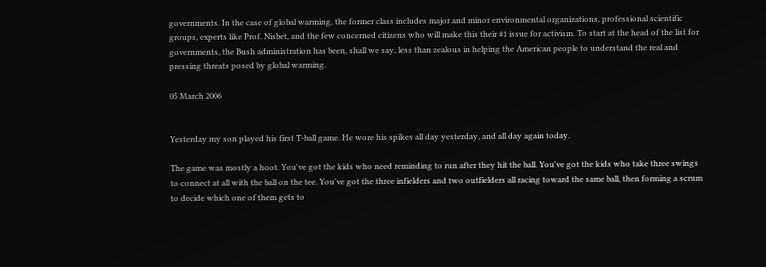governments. In the case of global warming, the former class includes major and minor environmental organizations, professional scientific groups, experts like Prof. Nisbet, and the few concerned citizens who will make this their #1 issue for activism. To start at the head of the list for governments, the Bush administration has been, shall we say, less than zealous in helping the American people to understand the real and pressing threats posed by global warming.

05 March 2006


Yesterday my son played his first T-ball game. He wore his spikes all day yesterday, and all day again today.

The game was mostly a hoot. You've got the kids who need reminding to run after they hit the ball. You've got the kids who take three swings to connect at all with the ball on the tee. You've got the three infielders and two outfielders all racing toward the same ball, then forming a scrum to decide which one of them gets to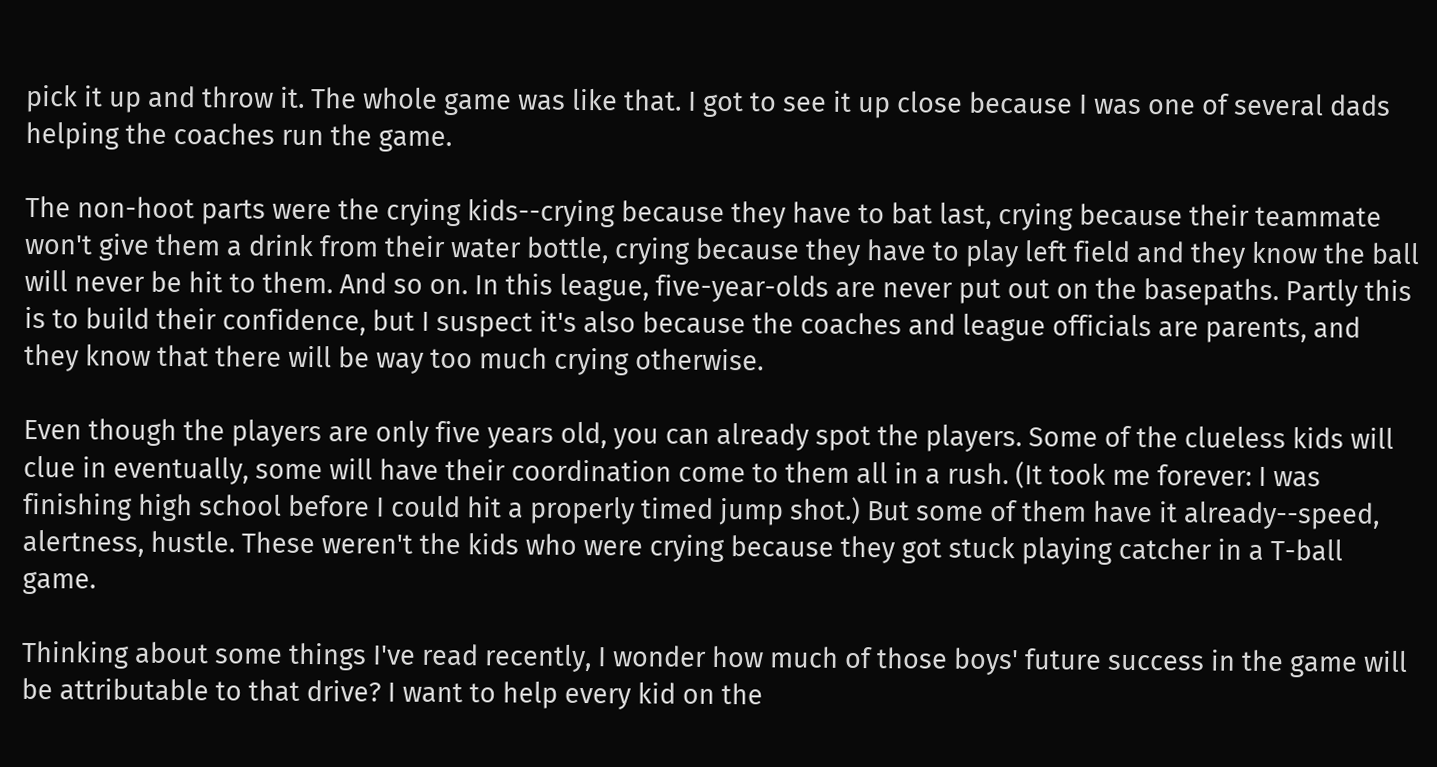pick it up and throw it. The whole game was like that. I got to see it up close because I was one of several dads helping the coaches run the game.

The non-hoot parts were the crying kids--crying because they have to bat last, crying because their teammate won't give them a drink from their water bottle, crying because they have to play left field and they know the ball will never be hit to them. And so on. In this league, five-year-olds are never put out on the basepaths. Partly this is to build their confidence, but I suspect it's also because the coaches and league officials are parents, and they know that there will be way too much crying otherwise.

Even though the players are only five years old, you can already spot the players. Some of the clueless kids will clue in eventually, some will have their coordination come to them all in a rush. (It took me forever: I was finishing high school before I could hit a properly timed jump shot.) But some of them have it already--speed, alertness, hustle. These weren't the kids who were crying because they got stuck playing catcher in a T-ball game.

Thinking about some things I've read recently, I wonder how much of those boys' future success in the game will be attributable to that drive? I want to help every kid on the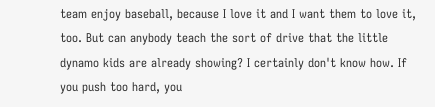team enjoy baseball, because I love it and I want them to love it, too. But can anybody teach the sort of drive that the little dynamo kids are already showing? I certainly don't know how. If you push too hard, you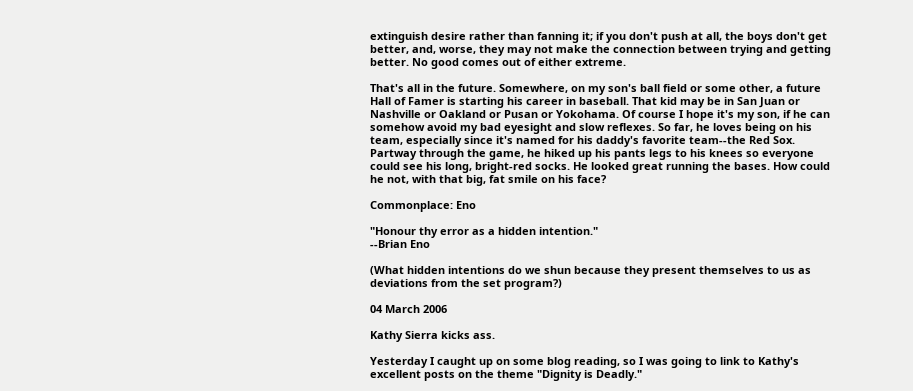extinguish desire rather than fanning it; if you don't push at all, the boys don't get better, and, worse, they may not make the connection between trying and getting better. No good comes out of either extreme.

That's all in the future. Somewhere, on my son's ball field or some other, a future Hall of Famer is starting his career in baseball. That kid may be in San Juan or Nashville or Oakland or Pusan or Yokohama. Of course I hope it's my son, if he can somehow avoid my bad eyesight and slow reflexes. So far, he loves being on his team, especially since it's named for his daddy's favorite team--the Red Sox. Partway through the game, he hiked up his pants legs to his knees so everyone could see his long, bright-red socks. He looked great running the bases. How could he not, with that big, fat smile on his face?

Commonplace: Eno

"Honour thy error as a hidden intention."
--Brian Eno

(What hidden intentions do we shun because they present themselves to us as deviations from the set program?)

04 March 2006

Kathy Sierra kicks ass.

Yesterday I caught up on some blog reading, so I was going to link to Kathy's excellent posts on the theme "Dignity is Deadly."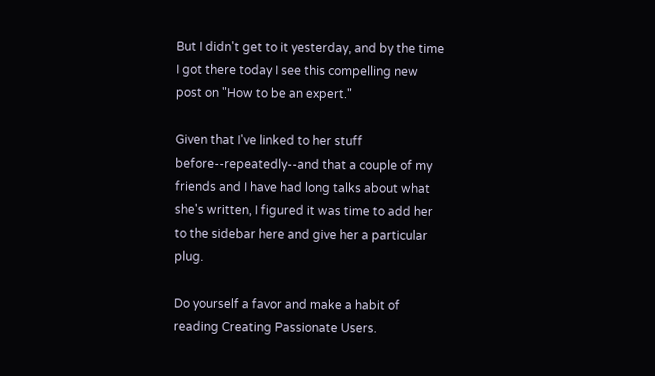But I didn't get to it yesterday, and by the time I got there today I see this compelling new post on "How to be an expert."

Given that I've linked to her stuff before--repeatedly--and that a couple of my friends and I have had long talks about what she's written, I figured it was time to add her to the sidebar here and give her a particular plug.

Do yourself a favor and make a habit of reading Creating Passionate Users.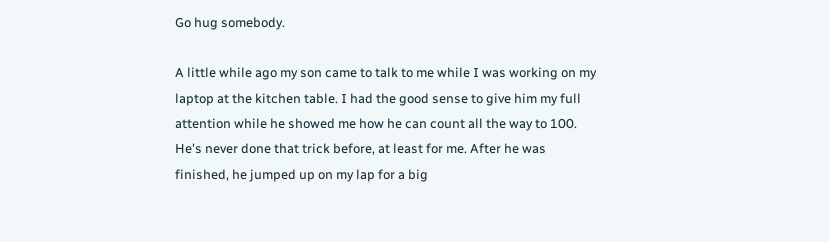Go hug somebody.

A little while ago my son came to talk to me while I was working on my laptop at the kitchen table. I had the good sense to give him my full attention while he showed me how he can count all the way to 100. He's never done that trick before, at least for me. After he was finished, he jumped up on my lap for a big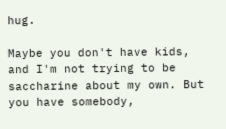hug.

Maybe you don't have kids, and I'm not trying to be saccharine about my own. But you have somebody,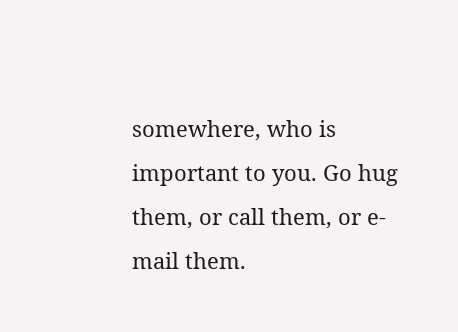somewhere, who is important to you. Go hug them, or call them, or e-mail them.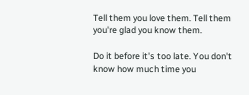Tell them you love them. Tell them you're glad you know them.

Do it before it's too late. You don't know how much time you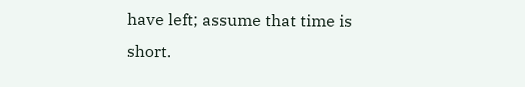have left; assume that time is short.